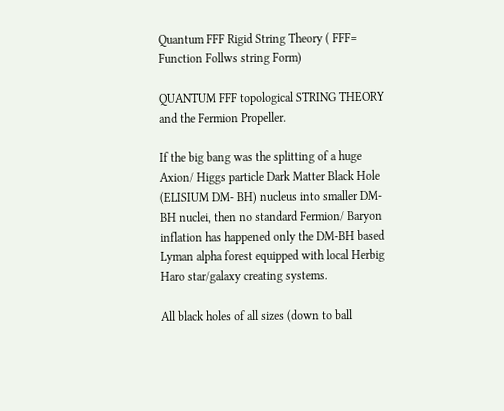Quantum FFF Rigid String Theory ( FFF= Function Follws string Form)

QUANTUM FFF topological STRING THEORY and the Fermion Propeller.

If the big bang was the splitting of a huge Axion/ Higgs particle Dark Matter Black Hole (ELISIUM DM- BH) nucleus into smaller DM-BH nuclei, then no standard Fermion/ Baryon inflation has happened only the DM-BH based Lyman alpha forest equipped with local Herbig Haro star/galaxy creating systems.

All black holes of all sizes (down to ball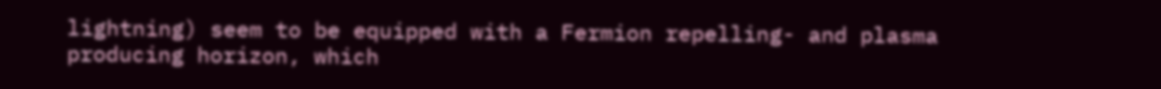lightning) seem to be equipped with a Fermion repelling- and plasma producing horizon, which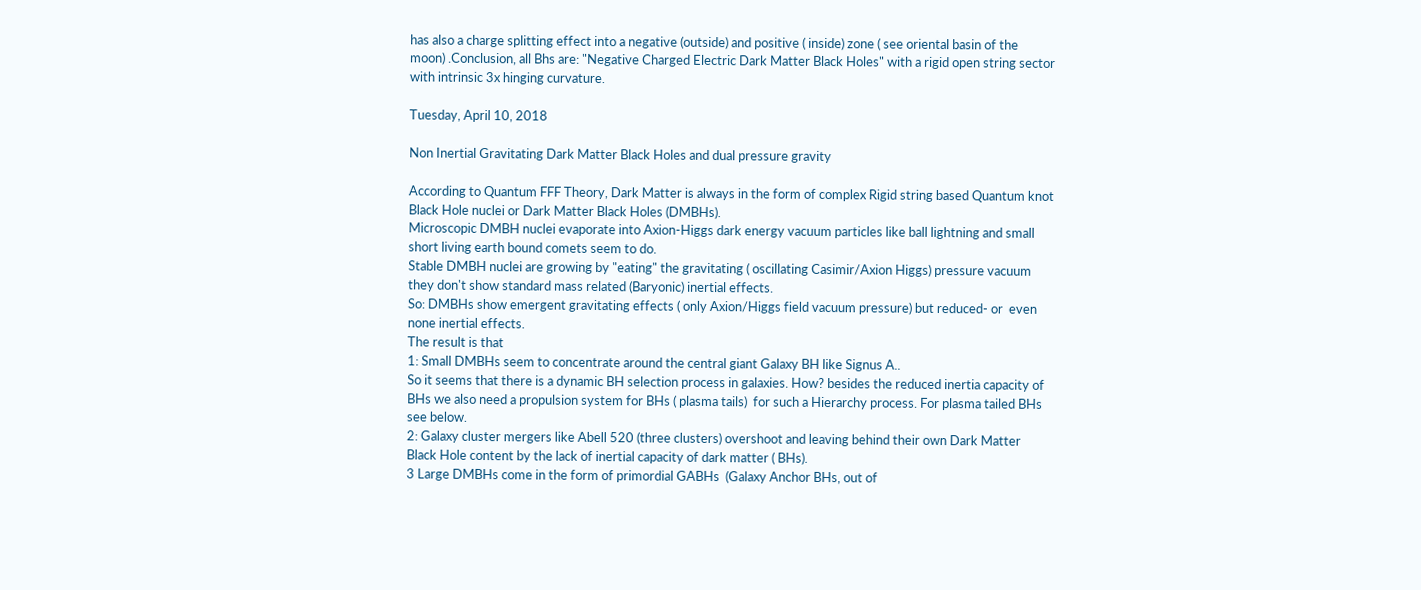has also a charge splitting effect into a negative (outside) and positive ( inside) zone ( see oriental basin of the moon) .Conclusion, all Bhs are: "Negative Charged Electric Dark Matter Black Holes" with a rigid open string sector with intrinsic 3x hinging curvature.

Tuesday, April 10, 2018

Non Inertial Gravitating Dark Matter Black Holes and dual pressure gravity

According to Quantum FFF Theory, Dark Matter is always in the form of complex Rigid string based Quantum knot Black Hole nuclei or Dark Matter Black Holes (DMBHs).
Microscopic DMBH nuclei evaporate into Axion-Higgs dark energy vacuum particles like ball lightning and small short living earth bound comets seem to do.
Stable DMBH nuclei are growing by "eating" the gravitating ( oscillating Casimir/Axion Higgs) pressure vacuum they don't show standard mass related (Baryonic) inertial effects.
So: DMBHs show emergent gravitating effects ( only Axion/Higgs field vacuum pressure) but reduced- or  even none inertial effects.
The result is that
1: Small DMBHs seem to concentrate around the central giant Galaxy BH like Signus A..
So it seems that there is a dynamic BH selection process in galaxies. How? besides the reduced inertia capacity of BHs we also need a propulsion system for BHs ( plasma tails)  for such a Hierarchy process. For plasma tailed BHs see below.
2: Galaxy cluster mergers like Abell 520 (three clusters) overshoot and leaving behind their own Dark Matter Black Hole content by the lack of inertial capacity of dark matter ( BHs).
3 Large DMBHs come in the form of primordial GABHs  (Galaxy Anchor BHs, out of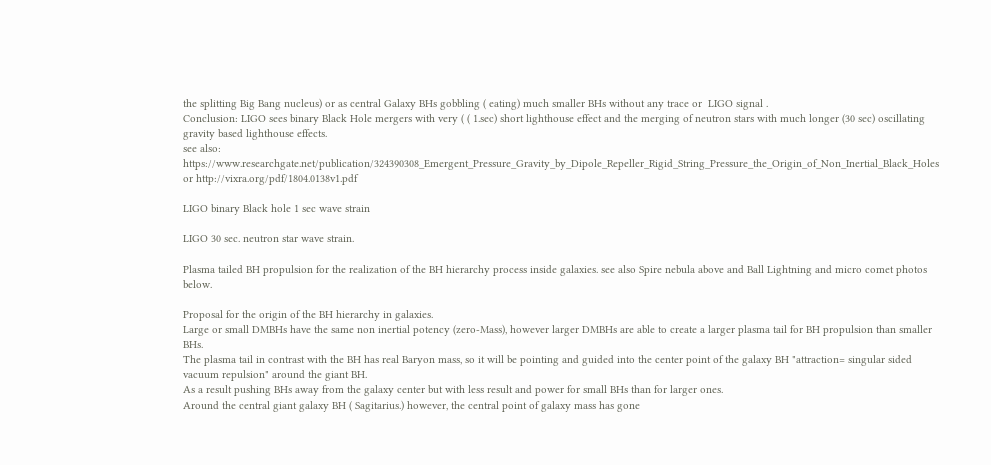the splitting Big Bang nucleus) or as central Galaxy BHs gobbling ( eating) much smaller BHs without any trace or  LIGO signal .
Conclusion: LIGO sees binary Black Hole mergers with very ( ( 1.sec) short lighthouse effect and the merging of neutron stars with much longer (30 sec) oscillating gravity based lighthouse effects.
see also:  https://www.researchgate.net/publication/324390308_Emergent_Pressure_Gravity_by_Dipole_Repeller_Rigid_String_Pressure_the_Origin_of_Non_Inertial_Black_Holes
or http://vixra.org/pdf/1804.0138v1.pdf

LIGO binary Black hole 1 sec wave strain

LIGO 30 sec. neutron star wave strain.

Plasma tailed BH propulsion for the realization of the BH hierarchy process inside galaxies. see also Spire nebula above and Ball Lightning and micro comet photos below.

Proposal for the origin of the BH hierarchy in galaxies.
Large or small DMBHs have the same non inertial potency (zero-Mass), however larger DMBHs are able to create a larger plasma tail for BH propulsion than smaller BHs.
The plasma tail in contrast with the BH has real Baryon mass, so it will be pointing and guided into the center point of the galaxy BH "attraction= singular sided vacuum repulsion" around the giant BH.
As a result pushing BHs away from the galaxy center but with less result and power for small BHs than for larger ones.
Around the central giant galaxy BH ( Sagitarius.) however, the central point of galaxy mass has gone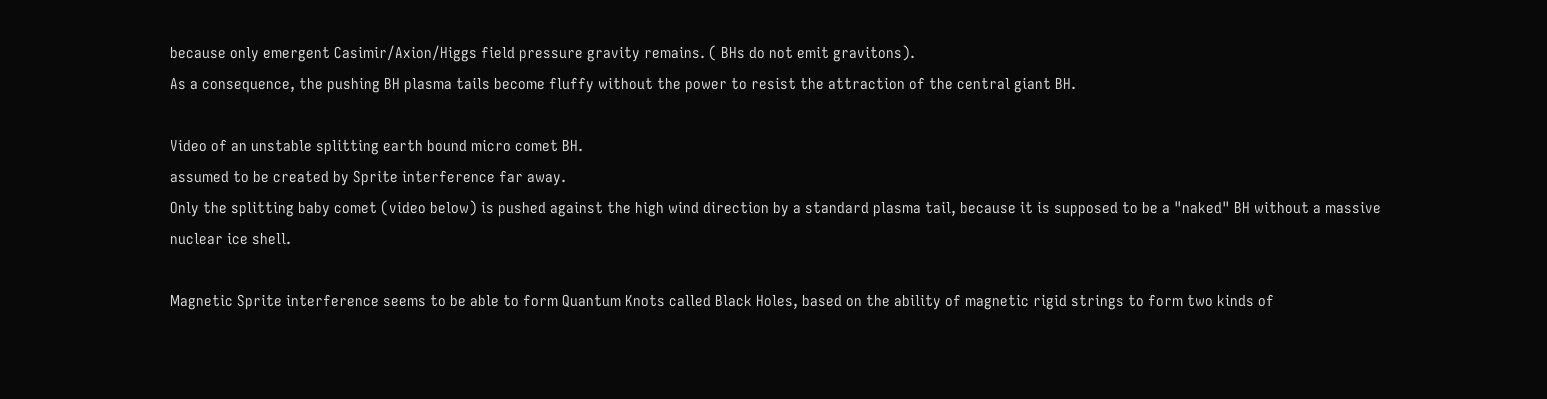because only emergent Casimir/Axion/Higgs field pressure gravity remains. ( BHs do not emit gravitons).
As a consequence, the pushing BH plasma tails become fluffy without the power to resist the attraction of the central giant BH.

Video of an unstable splitting earth bound micro comet BH.
assumed to be created by Sprite interference far away.
Only the splitting baby comet (video below) is pushed against the high wind direction by a standard plasma tail, because it is supposed to be a "naked" BH without a massive nuclear ice shell.

Magnetic Sprite interference seems to be able to form Quantum Knots called Black Holes, based on the ability of magnetic rigid strings to form two kinds of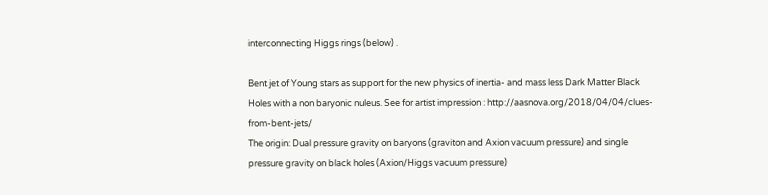interconnecting Higgs rings (below) .

Bent jet of Young stars as support for the new physics of inertia- and mass less Dark Matter Black Holes with a non baryonic nuleus. See for artist impression : http://aasnova.org/2018/04/04/clues-from-bent-jets/
The origin: Dual pressure gravity on baryons (graviton and Axion vacuum pressure) and single pressure gravity on black holes (Axion/Higgs vacuum pressure)